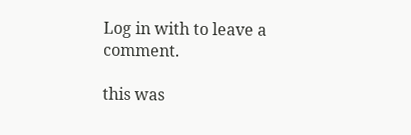Log in with to leave a comment.

this was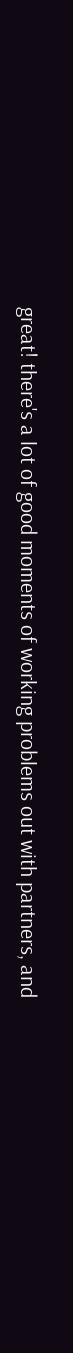great! there's a lot of good moments of working problems out with partners, and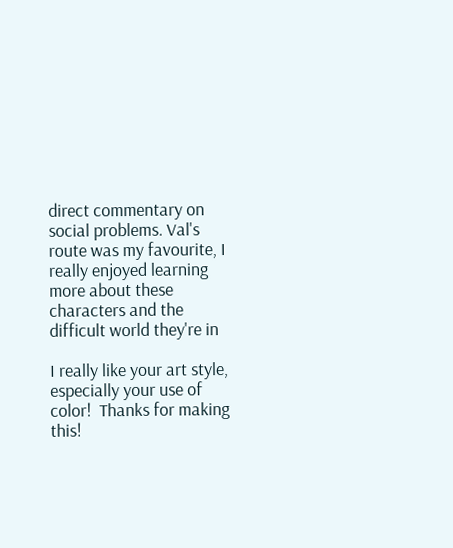direct commentary on social problems. Val's route was my favourite, I really enjoyed learning more about these characters and the difficult world they're in

I really like your art style, especially your use of color!  Thanks for making this!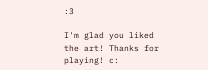:3

I'm glad you liked the art! Thanks for playing! c: